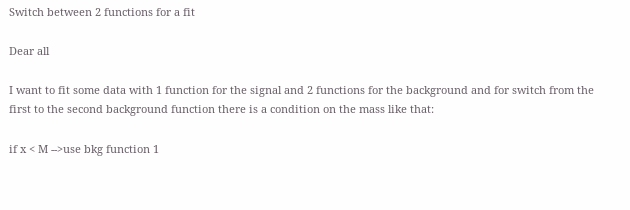Switch between 2 functions for a fit

Dear all

I want to fit some data with 1 function for the signal and 2 functions for the background and for switch from the first to the second background function there is a condition on the mass like that:

if x < M -->use bkg function 1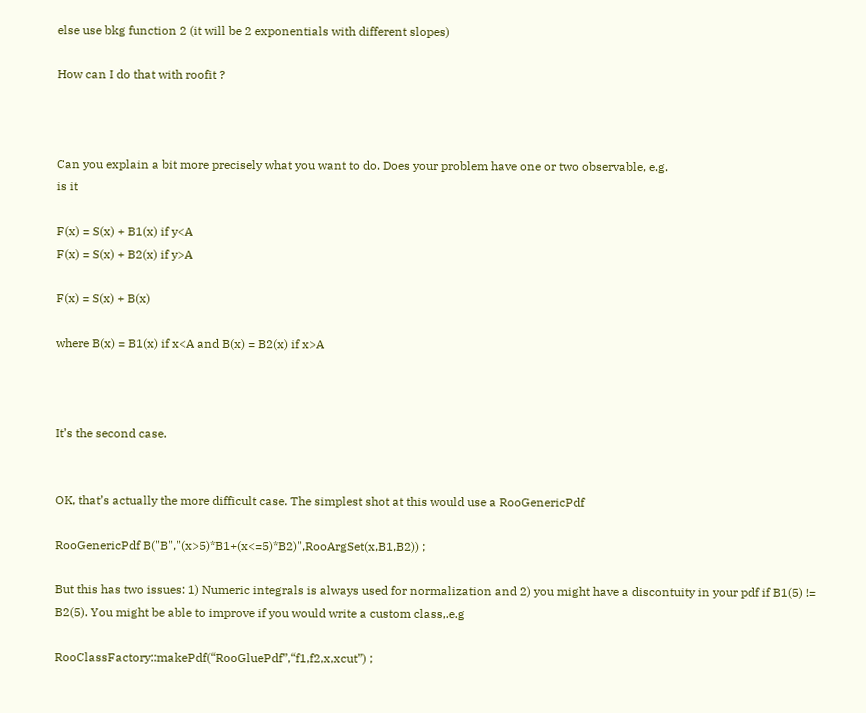else use bkg function 2 (it will be 2 exponentials with different slopes)

How can I do that with roofit ?



Can you explain a bit more precisely what you want to do. Does your problem have one or two observable, e.g.
is it

F(x) = S(x) + B1(x) if y<A
F(x) = S(x) + B2(x) if y>A

F(x) = S(x) + B(x)

where B(x) = B1(x) if x<A and B(x) = B2(x) if x>A



It’s the second case.


OK, that’s actually the more difficult case. The simplest shot at this would use a RooGenericPdf

RooGenericPdf B("B","(x>5)*B1+(x<=5)*B2)",RooArgSet(x,B1,B2)) ;

But this has two issues: 1) Numeric integrals is always used for normalization and 2) you might have a discontuity in your pdf if B1(5) != B2(5). You might be able to improve if you would write a custom class,.e.g

RooClassFactory::makePdf(“RooGluePdf”,“f1,f2,x,xcut”) ;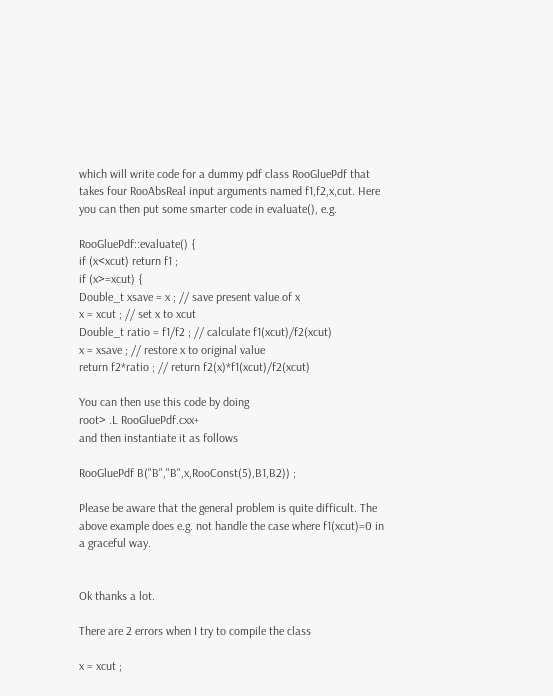which will write code for a dummy pdf class RooGluePdf that takes four RooAbsReal input arguments named f1,f2,x,cut. Here you can then put some smarter code in evaluate(), e.g.

RooGluePdf::evaluate() {
if (x<xcut) return f1 ;
if (x>=xcut) {
Double_t xsave = x ; // save present value of x
x = xcut ; // set x to xcut
Double_t ratio = f1/f2 ; // calculate f1(xcut)/f2(xcut)
x = xsave ; // restore x to original value
return f2*ratio ; // return f2(x)*f1(xcut)/f2(xcut)

You can then use this code by doing
root> .L RooGluePdf.cxx+
and then instantiate it as follows

RooGluePdf B("B","B",x,RooConst(5),B1,B2)) ;

Please be aware that the general problem is quite difficult. The above example does e.g. not handle the case where f1(xcut)=0 in a graceful way.


Ok thanks a lot.

There are 2 errors when I try to compile the class

x = xcut ;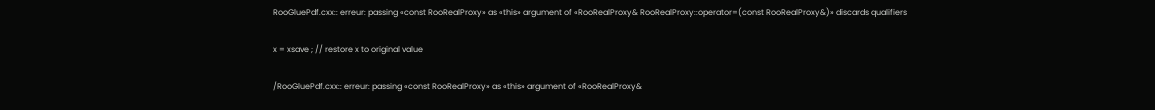RooGluePdf.cxx:: erreur: passing «const RooRealProxy» as «this» argument of «RooRealProxy& RooRealProxy::operator=(const RooRealProxy&)» discards qualifiers

x = xsave ; // restore x to original value

/RooGluePdf.cxx:: erreur: passing «const RooRealProxy» as «this» argument of «RooRealProxy&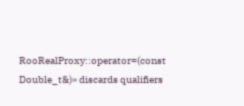RooRealProxy::operator=(const Double_t&)» discards qualifiers